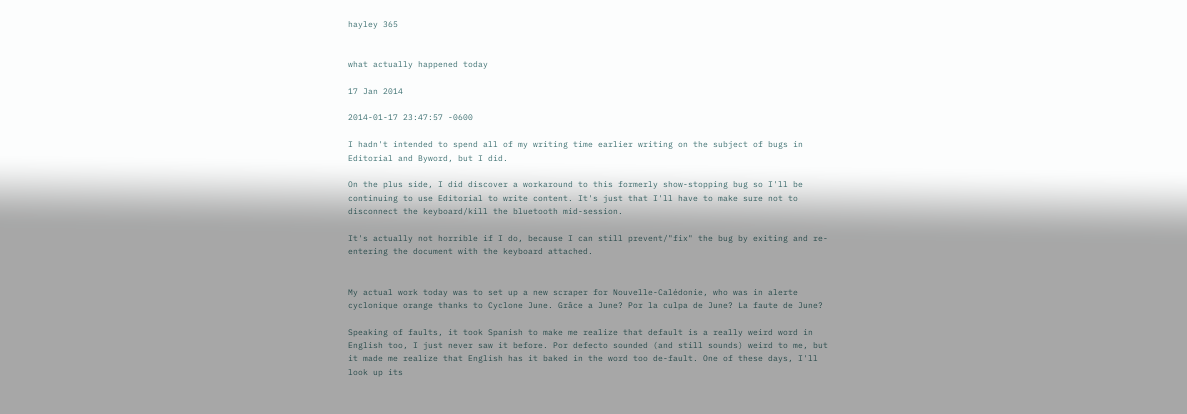hayley 365


what actually happened today

17 Jan 2014

2014-01-17 23:47:57 -0600

I hadn't intended to spend all of my writing time earlier writing on the subject of bugs in Editorial and Byword, but I did.

On the plus side, I did discover a workaround to this formerly show-stopping bug so I'll be continuing to use Editorial to write content. It's just that I'll have to make sure not to disconnect the keyboard/kill the bluetooth mid-session.

It's actually not horrible if I do, because I can still prevent/"fix" the bug by exiting and re-entering the document with the keyboard attached.


My actual work today was to set up a new scraper for Nouvelle-Calédonie, who was in alerte cyclonique orange thanks to Cyclone June. Grâce a June? Por la culpa de June? La faute de June?

Speaking of faults, it took Spanish to make me realize that default is a really weird word in English too, I just never saw it before. Por defecto sounded (and still sounds) weird to me, but it made me realize that English has it baked in the word too de-fault. One of these days, I'll look up its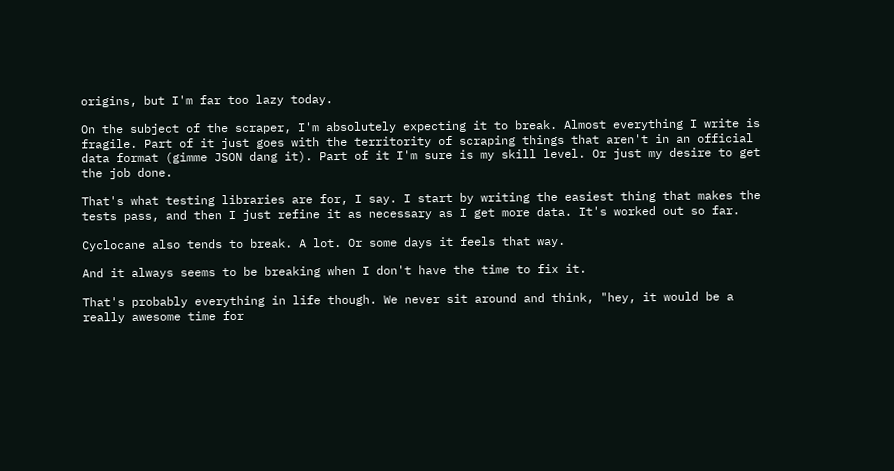origins, but I'm far too lazy today.

On the subject of the scraper, I'm absolutely expecting it to break. Almost everything I write is fragile. Part of it just goes with the territority of scraping things that aren't in an official data format (gimme JSON dang it). Part of it I'm sure is my skill level. Or just my desire to get the job done.

That's what testing libraries are for, I say. I start by writing the easiest thing that makes the tests pass, and then I just refine it as necessary as I get more data. It's worked out so far.

Cyclocane also tends to break. A lot. Or some days it feels that way.

And it always seems to be breaking when I don't have the time to fix it.

That's probably everything in life though. We never sit around and think, "hey, it would be a really awesome time for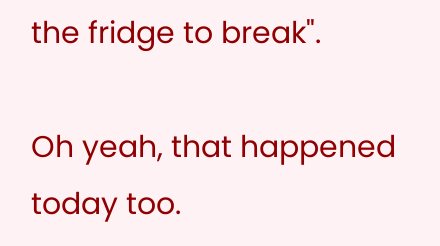the fridge to break".

Oh yeah, that happened today too.